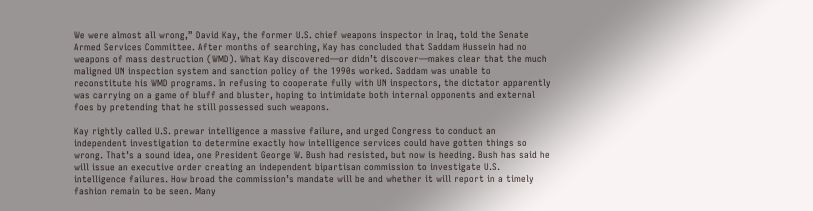We were almost all wrong,” David Kay, the former U.S. chief weapons inspector in Iraq, told the Senate Armed Services Committee. After months of searching, Kay has concluded that Saddam Hussein had no weapons of mass destruction (WMD). What Kay discovered—or didn’t discover—makes clear that the much maligned UN inspection system and sanction policy of the 1990s worked. Saddam was unable to reconstitute his WMD programs. In refusing to cooperate fully with UN inspectors, the dictator apparently was carrying on a game of bluff and bluster, hoping to intimidate both internal opponents and external foes by pretending that he still possessed such weapons.

Kay rightly called U.S. prewar intelligence a massive failure, and urged Congress to conduct an independent investigation to determine exactly how intelligence services could have gotten things so wrong. That’s a sound idea, one President George W. Bush had resisted, but now is heeding. Bush has said he will issue an executive order creating an independent bipartisan commission to investigate U.S. intelligence failures. How broad the commission’s mandate will be and whether it will report in a timely fashion remain to be seen. Many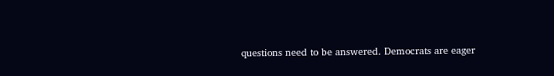questions need to be answered. Democrats are eager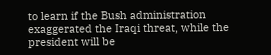to learn if the Bush administration exaggerated the Iraqi threat, while the president will be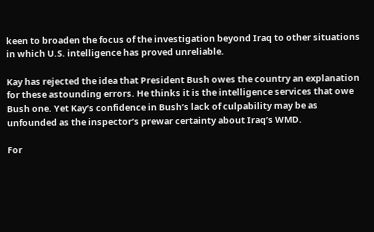keen to broaden the focus of the investigation beyond Iraq to other situations in which U.S. intelligence has proved unreliable.

Kay has rejected the idea that President Bush owes the country an explanation for these astounding errors. He thinks it is the intelligence services that owe Bush one. Yet Kay’s confidence in Bush’s lack of culpability may be as unfounded as the inspector’s prewar certainty about Iraq’s WMD.

For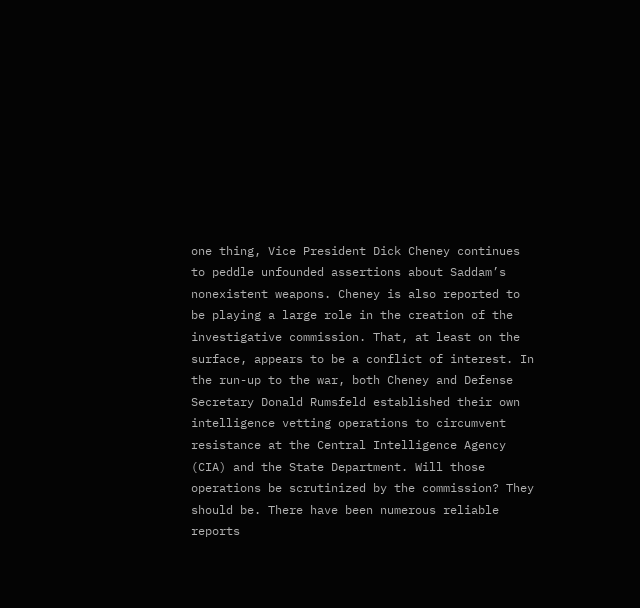one thing, Vice President Dick Cheney continues to peddle unfounded assertions about Saddam’s nonexistent weapons. Cheney is also reported to be playing a large role in the creation of the investigative commission. That, at least on the surface, appears to be a conflict of interest. In the run-up to the war, both Cheney and Defense Secretary Donald Rumsfeld established their own intelligence vetting operations to circumvent resistance at the Central Intelligence Agency (CIA) and the State Department. Will those operations be scrutinized by the commission? They should be. There have been numerous reliable reports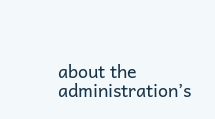about the administration’s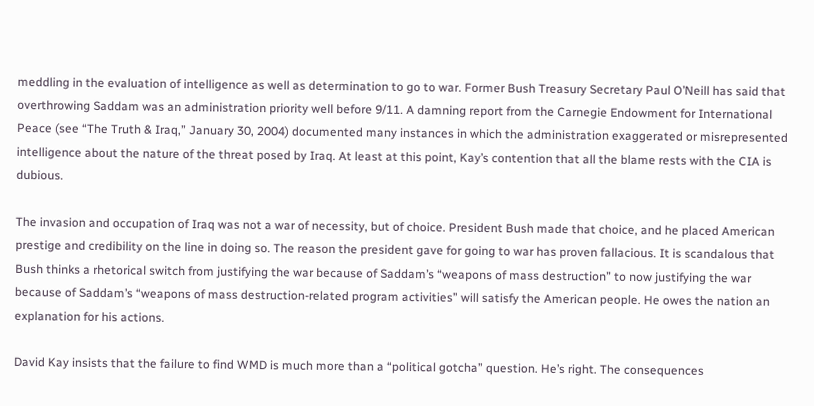meddling in the evaluation of intelligence as well as determination to go to war. Former Bush Treasury Secretary Paul O’Neill has said that overthrowing Saddam was an administration priority well before 9/11. A damning report from the Carnegie Endowment for International Peace (see “The Truth & Iraq,” January 30, 2004) documented many instances in which the administration exaggerated or misrepresented intelligence about the nature of the threat posed by Iraq. At least at this point, Kay’s contention that all the blame rests with the CIA is dubious.

The invasion and occupation of Iraq was not a war of necessity, but of choice. President Bush made that choice, and he placed American prestige and credibility on the line in doing so. The reason the president gave for going to war has proven fallacious. It is scandalous that Bush thinks a rhetorical switch from justifying the war because of Saddam’s “weapons of mass destruction” to now justifying the war because of Saddam’s “weapons of mass destruction-related program activities” will satisfy the American people. He owes the nation an explanation for his actions.

David Kay insists that the failure to find WMD is much more than a “political gotcha” question. He’s right. The consequences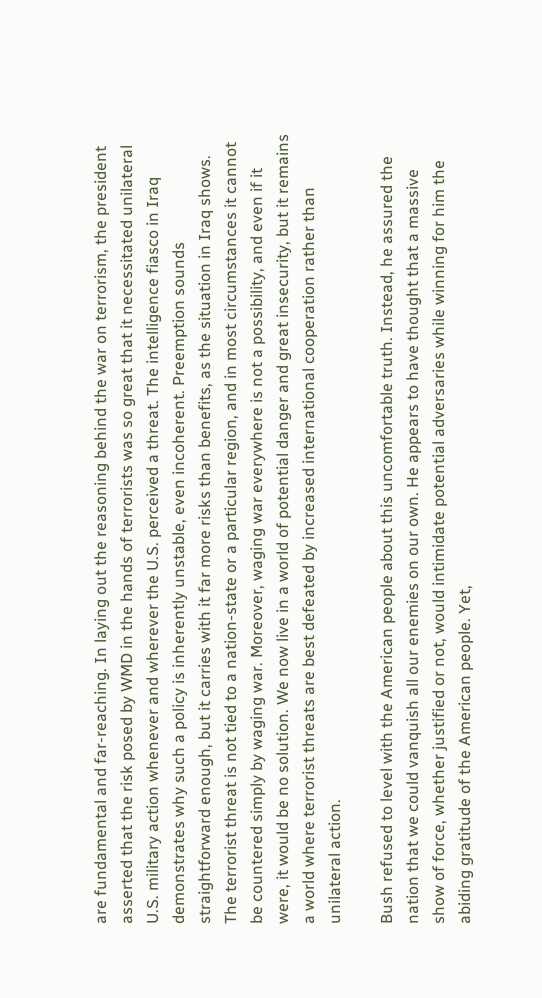are fundamental and far-reaching. In laying out the reasoning behind the war on terrorism, the president asserted that the risk posed by WMD in the hands of terrorists was so great that it necessitated unilateral U.S. military action whenever and wherever the U.S. perceived a threat. The intelligence fiasco in Iraq demonstrates why such a policy is inherently unstable, even incoherent. Preemption sounds straightforward enough, but it carries with it far more risks than benefits, as the situation in Iraq shows. The terrorist threat is not tied to a nation-state or a particular region, and in most circumstances it cannot be countered simply by waging war. Moreover, waging war everywhere is not a possibility, and even if it were, it would be no solution. We now live in a world of potential danger and great insecurity, but it remains a world where terrorist threats are best defeated by increased international cooperation rather than unilateral action.

Bush refused to level with the American people about this uncomfortable truth. Instead, he assured the nation that we could vanquish all our enemies on our own. He appears to have thought that a massive show of force, whether justified or not, would intimidate potential adversaries while winning for him the abiding gratitude of the American people. Yet,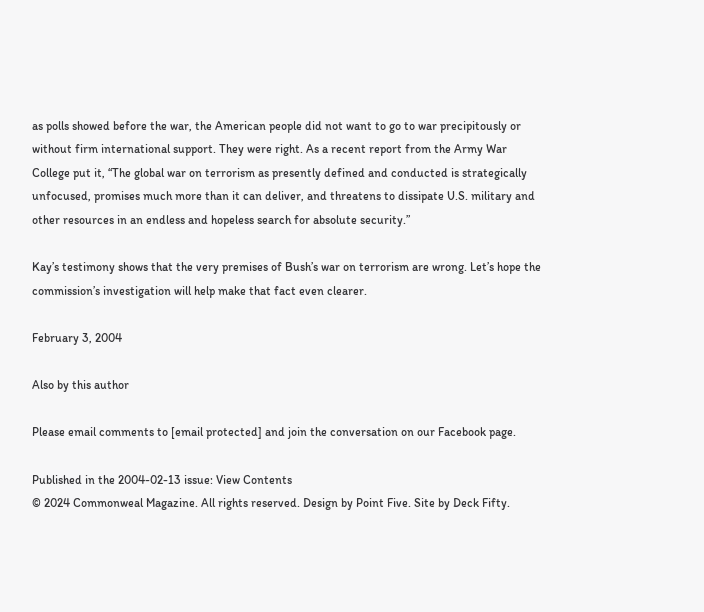as polls showed before the war, the American people did not want to go to war precipitously or without firm international support. They were right. As a recent report from the Army War College put it, “The global war on terrorism as presently defined and conducted is strategically unfocused, promises much more than it can deliver, and threatens to dissipate U.S. military and other resources in an endless and hopeless search for absolute security.”

Kay’s testimony shows that the very premises of Bush’s war on terrorism are wrong. Let’s hope the commission’s investigation will help make that fact even clearer.

February 3, 2004

Also by this author

Please email comments to [email protected] and join the conversation on our Facebook page.

Published in the 2004-02-13 issue: View Contents
© 2024 Commonweal Magazine. All rights reserved. Design by Point Five. Site by Deck Fifty.